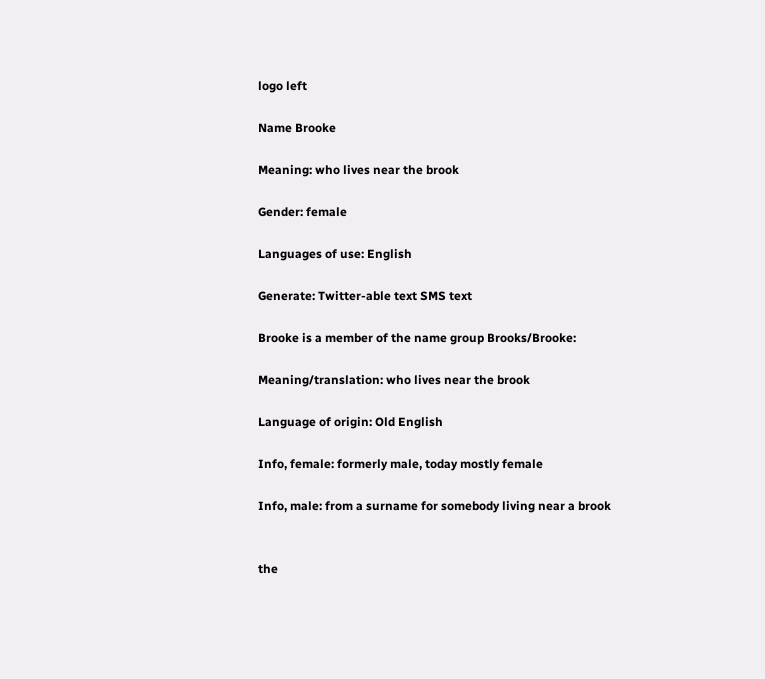logo left

Name Brooke

Meaning: who lives near the brook

Gender: female

Languages of use: English

Generate: Twitter-able text SMS text

Brooke is a member of the name group Brooks/Brooke:

Meaning/translation: who lives near the brook

Language of origin: Old English

Info, female: formerly male, today mostly female

Info, male: from a surname for somebody living near a brook


the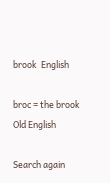brook  English

broc = the brook  Old English

Search again